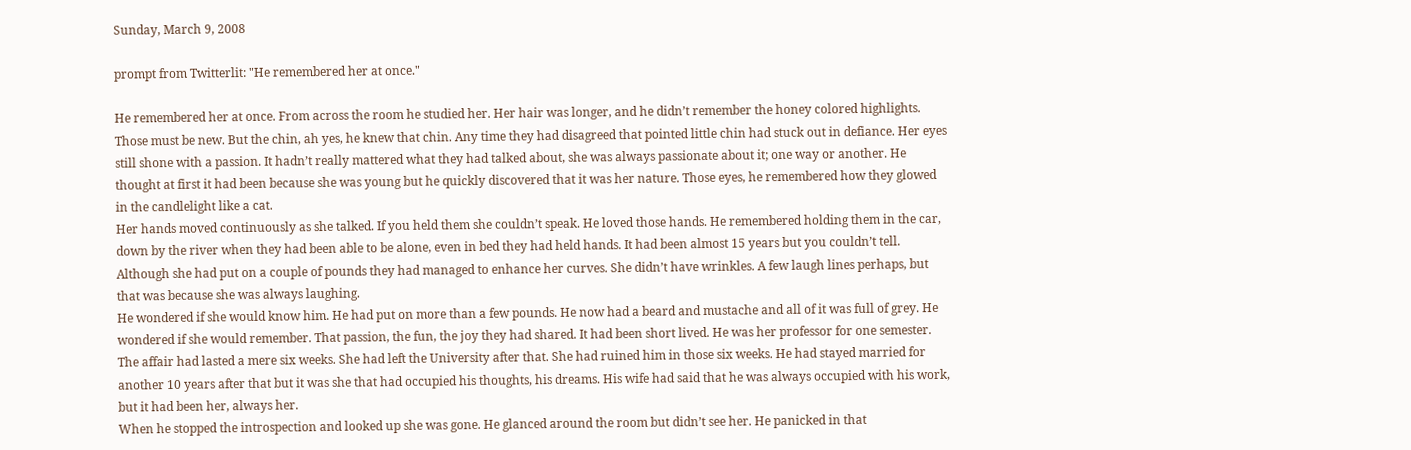Sunday, March 9, 2008

prompt from Twitterlit: "He remembered her at once."

He remembered her at once. From across the room he studied her. Her hair was longer, and he didn’t remember the honey colored highlights. Those must be new. But the chin, ah yes, he knew that chin. Any time they had disagreed that pointed little chin had stuck out in defiance. Her eyes still shone with a passion. It hadn’t really mattered what they had talked about, she was always passionate about it; one way or another. He thought at first it had been because she was young but he quickly discovered that it was her nature. Those eyes, he remembered how they glowed in the candlelight like a cat.
Her hands moved continuously as she talked. If you held them she couldn’t speak. He loved those hands. He remembered holding them in the car, down by the river when they had been able to be alone, even in bed they had held hands. It had been almost 15 years but you couldn’t tell. Although she had put on a couple of pounds they had managed to enhance her curves. She didn’t have wrinkles. A few laugh lines perhaps, but that was because she was always laughing.
He wondered if she would know him. He had put on more than a few pounds. He now had a beard and mustache and all of it was full of grey. He wondered if she would remember. That passion, the fun, the joy they had shared. It had been short lived. He was her professor for one semester. The affair had lasted a mere six weeks. She had left the University after that. She had ruined him in those six weeks. He had stayed married for another 10 years after that but it was she that had occupied his thoughts, his dreams. His wife had said that he was always occupied with his work, but it had been her, always her.
When he stopped the introspection and looked up she was gone. He glanced around the room but didn’t see her. He panicked in that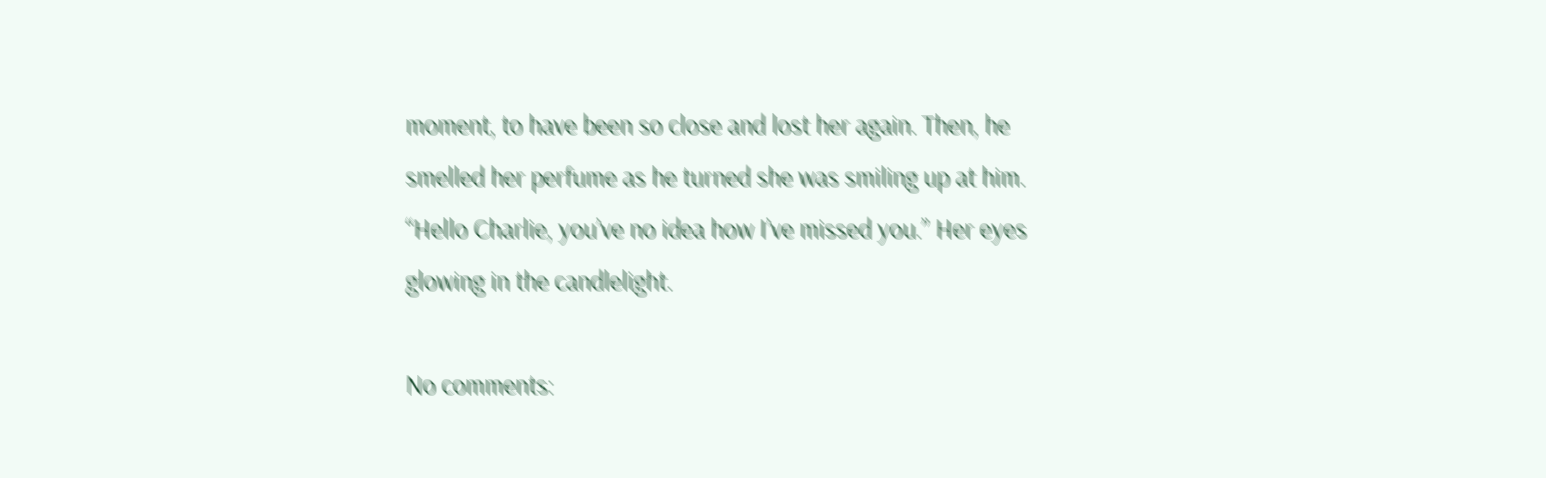moment, to have been so close and lost her again. Then, he smelled her perfume as he turned she was smiling up at him.
“Hello Charlie, you’ve no idea how I’ve missed you.” Her eyes glowing in the candlelight.

No comments: